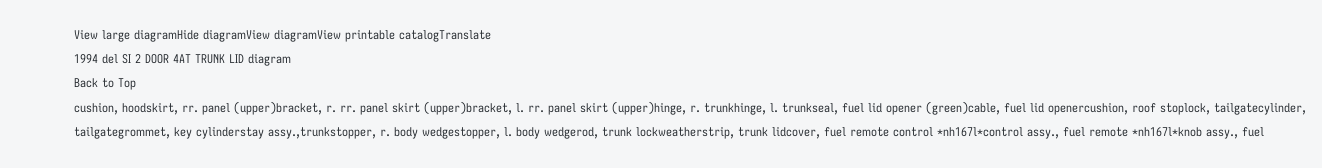View large diagramHide diagramView diagramView printable catalogTranslate
1994 del SI 2 DOOR 4AT TRUNK LID diagram
Back to Top
cushion, hoodskirt, rr. panel (upper)bracket, r. rr. panel skirt (upper)bracket, l. rr. panel skirt (upper)hinge, r. trunkhinge, l. trunkseal, fuel lid opener (green)cable, fuel lid openercushion, roof stoplock, tailgatecylinder, tailgategrommet, key cylinderstay assy.,trunkstopper, r. body wedgestopper, l. body wedgerod, trunk lockweatherstrip, trunk lidcover, fuel remote control *nh167l*control assy., fuel remote *nh167l*knob assy., fuel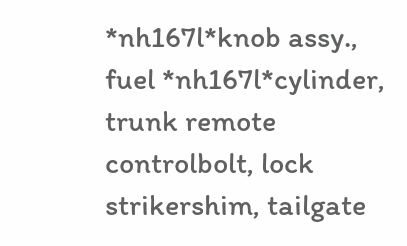*nh167l*knob assy., fuel *nh167l*cylinder, trunk remote controlbolt, lock strikershim, tailgate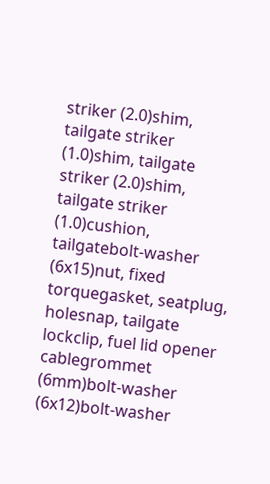striker (2.0)shim, tailgate striker (1.0)shim, tailgate striker (2.0)shim, tailgate striker (1.0)cushion, tailgatebolt-washer (6x15)nut, fixed torquegasket, seatplug, holesnap, tailgate lockclip, fuel lid opener cablegrommet (6mm)bolt-washer (6x12)bolt-washer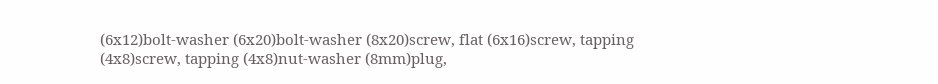(6x12)bolt-washer (6x20)bolt-washer (8x20)screw, flat (6x16)screw, tapping (4x8)screw, tapping (4x8)nut-washer (8mm)plug,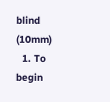blind (10mm)
  1. To begin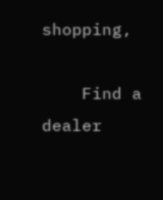shopping,

    Find a dealer